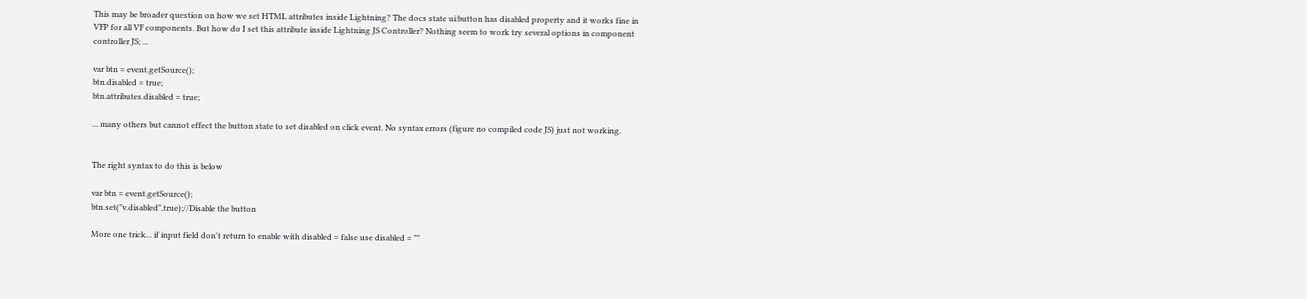This may be broader question on how we set HTML attributes inside Lightning? The docs state ui:button has disabled property and it works fine in VFP for all VF components. But how do I set this attribute inside Lightning JS Controller? Nothing seem to work try several options in component controller JS; ...

var btn = event.getSource();
btn.disabled = true;
btn.attributes.disabled = true;

... many others but cannot effect the button state to set disabled on click event. No syntax errors (figure no compiled code JS) just not working.


The right syntax to do this is below

var btn = event.getSource();
btn.set("v.disabled",true);//Disable the button

More one trick... if input field don't return to enable with disabled = false use disabled = ""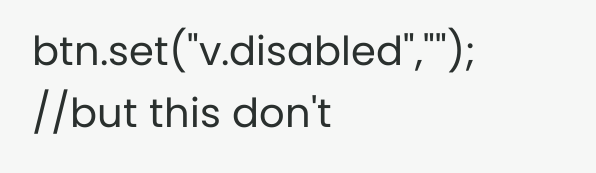btn.set("v.disabled",""); //but this don't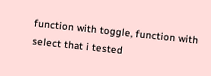function with toggle, function with select that i tested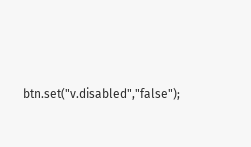btn.set("v.disabled","false");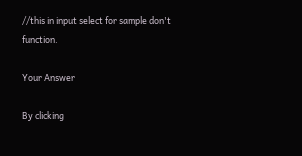//this in input select for sample don't function.

Your Answer

By clicking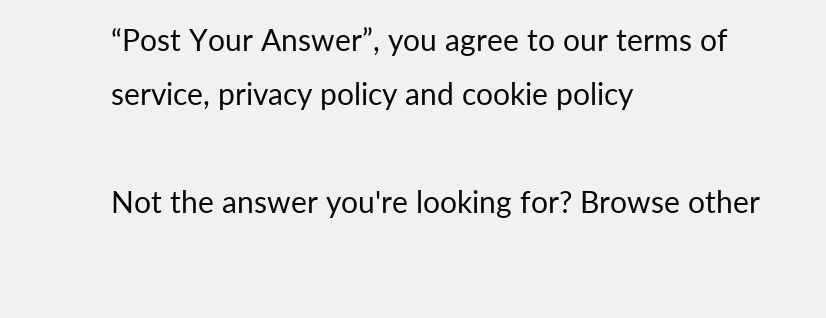“Post Your Answer”, you agree to our terms of service, privacy policy and cookie policy

Not the answer you're looking for? Browse other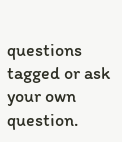questions tagged or ask your own question.